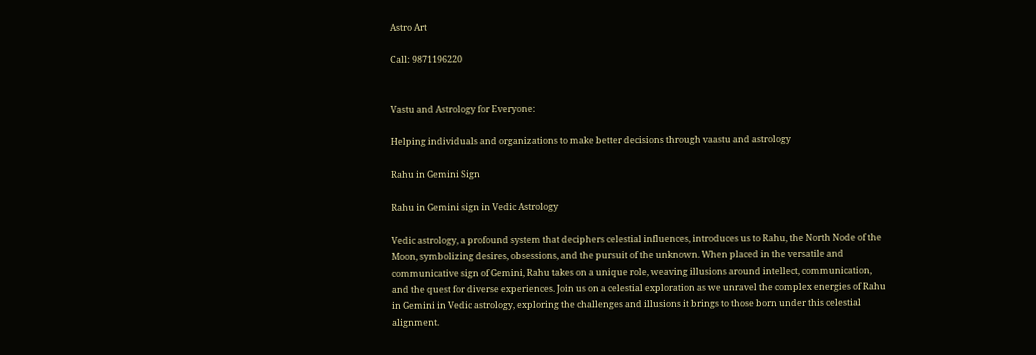Astro Art

Call: 9871196220


Vastu and Astrology for Everyone:

Helping individuals and organizations to make better decisions through vaastu and astrology

Rahu in Gemini Sign

Rahu in Gemini sign in Vedic Astrology

Vedic astrology, a profound system that deciphers celestial influences, introduces us to Rahu, the North Node of the Moon, symbolizing desires, obsessions, and the pursuit of the unknown. When placed in the versatile and communicative sign of Gemini, Rahu takes on a unique role, weaving illusions around intellect, communication, and the quest for diverse experiences. Join us on a celestial exploration as we unravel the complex energies of Rahu in Gemini in Vedic astrology, exploring the challenges and illusions it brings to those born under this celestial alignment.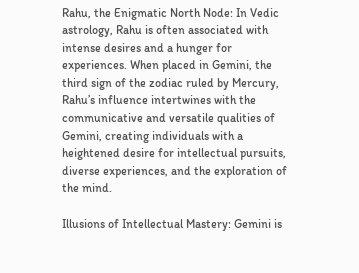Rahu, the Enigmatic North Node: In Vedic astrology, Rahu is often associated with intense desires and a hunger for experiences. When placed in Gemini, the third sign of the zodiac ruled by Mercury, Rahu’s influence intertwines with the communicative and versatile qualities of Gemini, creating individuals with a heightened desire for intellectual pursuits, diverse experiences, and the exploration of the mind.

Illusions of Intellectual Mastery: Gemini is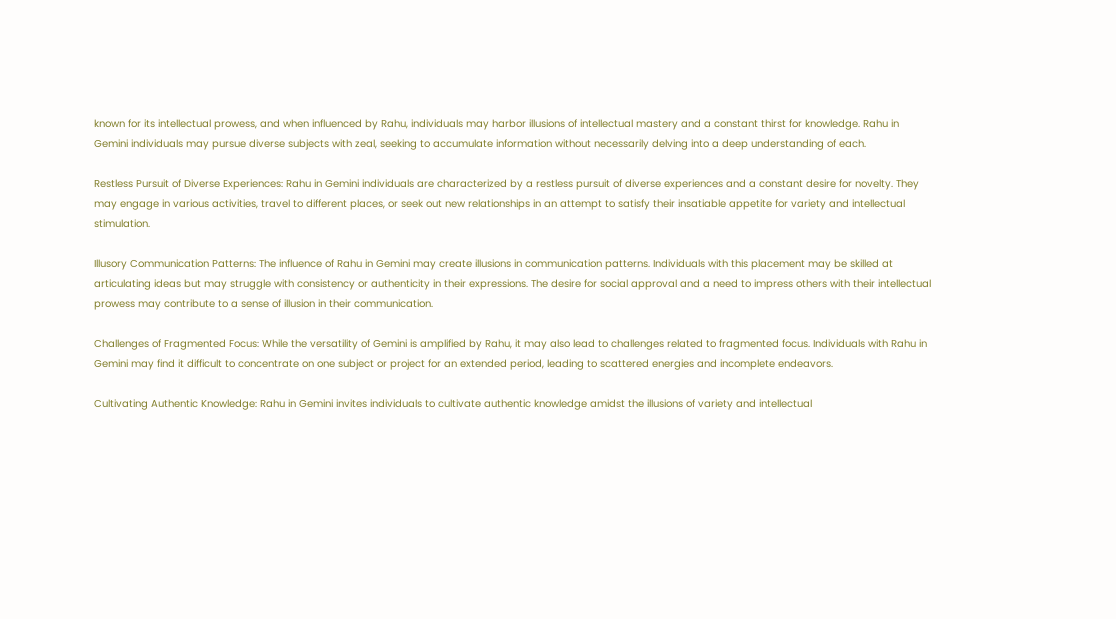known for its intellectual prowess, and when influenced by Rahu, individuals may harbor illusions of intellectual mastery and a constant thirst for knowledge. Rahu in Gemini individuals may pursue diverse subjects with zeal, seeking to accumulate information without necessarily delving into a deep understanding of each.

Restless Pursuit of Diverse Experiences: Rahu in Gemini individuals are characterized by a restless pursuit of diverse experiences and a constant desire for novelty. They may engage in various activities, travel to different places, or seek out new relationships in an attempt to satisfy their insatiable appetite for variety and intellectual stimulation.

Illusory Communication Patterns: The influence of Rahu in Gemini may create illusions in communication patterns. Individuals with this placement may be skilled at articulating ideas but may struggle with consistency or authenticity in their expressions. The desire for social approval and a need to impress others with their intellectual prowess may contribute to a sense of illusion in their communication.

Challenges of Fragmented Focus: While the versatility of Gemini is amplified by Rahu, it may also lead to challenges related to fragmented focus. Individuals with Rahu in Gemini may find it difficult to concentrate on one subject or project for an extended period, leading to scattered energies and incomplete endeavors.

Cultivating Authentic Knowledge: Rahu in Gemini invites individuals to cultivate authentic knowledge amidst the illusions of variety and intellectual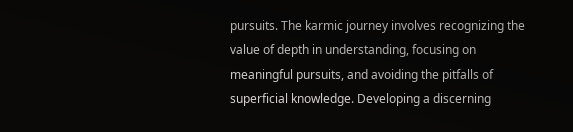pursuits. The karmic journey involves recognizing the value of depth in understanding, focusing on meaningful pursuits, and avoiding the pitfalls of superficial knowledge. Developing a discerning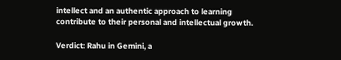intellect and an authentic approach to learning contribute to their personal and intellectual growth.

Verdict: Rahu in Gemini, a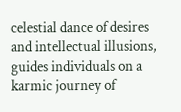celestial dance of desires and intellectual illusions, guides individuals on a karmic journey of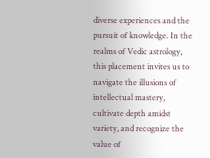diverse experiences and the pursuit of knowledge. In the realms of Vedic astrology, this placement invites us to navigate the illusions of intellectual mastery, cultivate depth amidst variety, and recognize the value of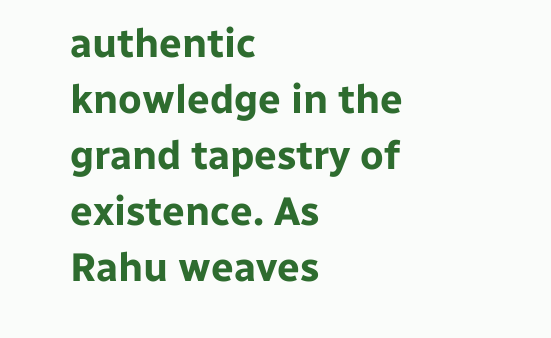authentic knowledge in the grand tapestry of existence. As Rahu weaves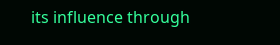its influence through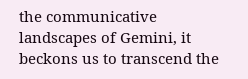the communicative landscapes of Gemini, it beckons us to transcend the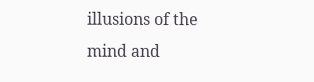illusions of the mind and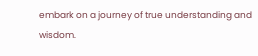embark on a journey of true understanding and wisdom.